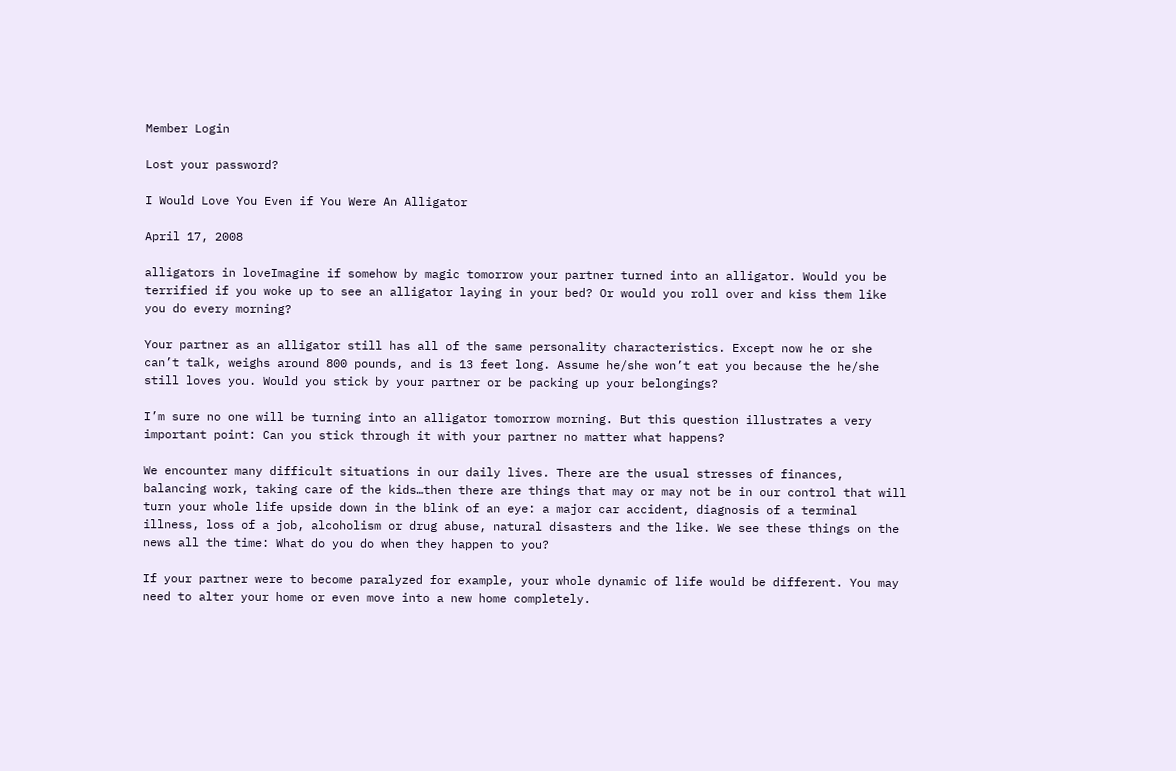Member Login

Lost your password?

I Would Love You Even if You Were An Alligator

April 17, 2008

alligators in loveImagine if somehow by magic tomorrow your partner turned into an alligator. Would you be terrified if you woke up to see an alligator laying in your bed? Or would you roll over and kiss them like you do every morning?

Your partner as an alligator still has all of the same personality characteristics. Except now he or she can’t talk, weighs around 800 pounds, and is 13 feet long. Assume he/she won’t eat you because the he/she still loves you. Would you stick by your partner or be packing up your belongings?

I’m sure no one will be turning into an alligator tomorrow morning. But this question illustrates a very important point: Can you stick through it with your partner no matter what happens?

We encounter many difficult situations in our daily lives. There are the usual stresses of finances, balancing work, taking care of the kids…then there are things that may or may not be in our control that will turn your whole life upside down in the blink of an eye: a major car accident, diagnosis of a terminal illness, loss of a job, alcoholism or drug abuse, natural disasters and the like. We see these things on the news all the time: What do you do when they happen to you?

If your partner were to become paralyzed for example, your whole dynamic of life would be different. You may need to alter your home or even move into a new home completely.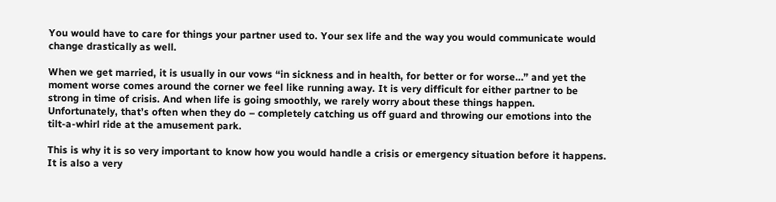You would have to care for things your partner used to. Your sex life and the way you would communicate would change drastically as well.

When we get married, it is usually in our vows “in sickness and in health, for better or for worse…” and yet the moment worse comes around the corner we feel like running away. It is very difficult for either partner to be strong in time of crisis. And when life is going smoothly, we rarely worry about these things happen. Unfortunately, that’s often when they do – completely catching us off guard and throwing our emotions into the tilt-a-whirl ride at the amusement park.

This is why it is so very important to know how you would handle a crisis or emergency situation before it happens. It is also a very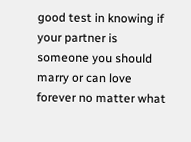good test in knowing if your partner is someone you should marry or can love forever no matter what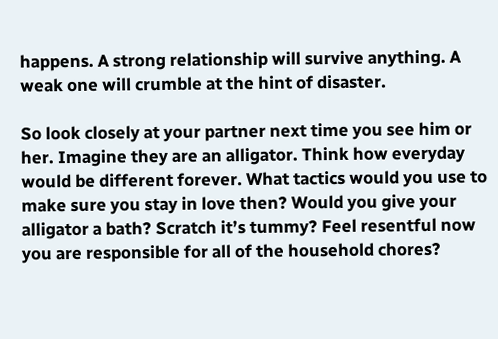happens. A strong relationship will survive anything. A weak one will crumble at the hint of disaster.

So look closely at your partner next time you see him or her. Imagine they are an alligator. Think how everyday would be different forever. What tactics would you use to make sure you stay in love then? Would you give your alligator a bath? Scratch it’s tummy? Feel resentful now you are responsible for all of the household chores?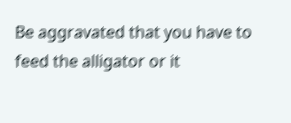Be aggravated that you have to feed the alligator or it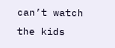can’t watch the kids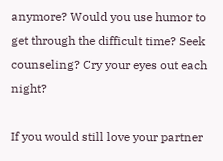anymore? Would you use humor to get through the difficult time? Seek counseling? Cry your eyes out each night?

If you would still love your partner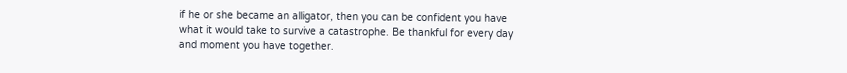if he or she became an alligator, then you can be confident you have what it would take to survive a catastrophe. Be thankful for every day and moment you have together.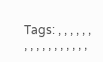Tags: , , , , , , , , , , , , , , , , ,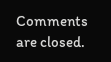Comments are closed.